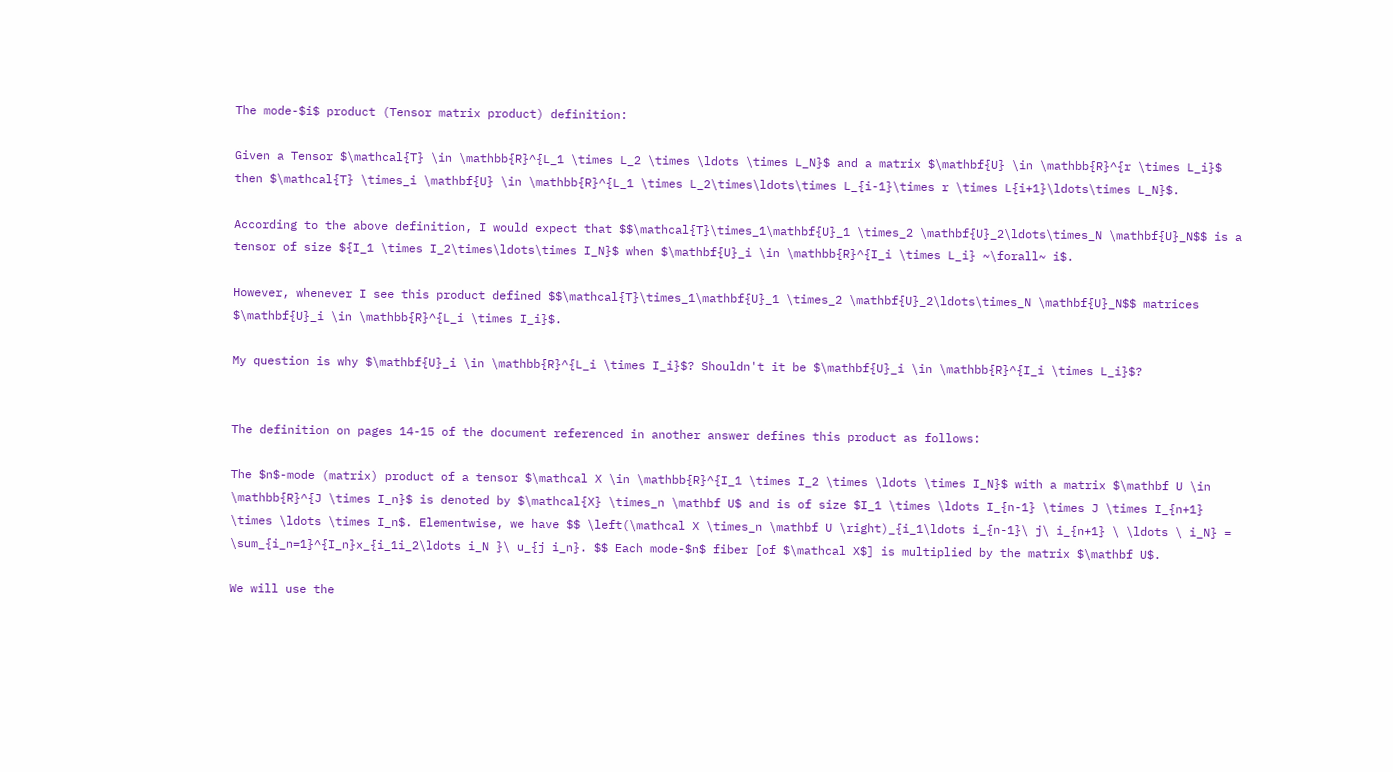The mode-$i$ product (Tensor matrix product) definition:

Given a Tensor $\mathcal{T} \in \mathbb{R}^{L_1 \times L_2 \times \ldots \times L_N}$ and a matrix $\mathbf{U} \in \mathbb{R}^{r \times L_i}$ then $\mathcal{T} \times_i \mathbf{U} \in \mathbb{R}^{L_1 \times L_2\times\ldots\times L_{i-1}\times r \times L{i+1}\ldots\times L_N}$.

According to the above definition, I would expect that $$\mathcal{T}\times_1\mathbf{U}_1 \times_2 \mathbf{U}_2\ldots\times_N \mathbf{U}_N$$ is a tensor of size ${I_1 \times I_2\times\ldots\times I_N}$ when $\mathbf{U}_i \in \mathbb{R}^{I_i \times L_i} ~\forall~ i$.

However, whenever I see this product defined $$\mathcal{T}\times_1\mathbf{U}_1 \times_2 \mathbf{U}_2\ldots\times_N \mathbf{U}_N$$ matrices $\mathbf{U}_i \in \mathbb{R}^{L_i \times I_i}$.

My question is why $\mathbf{U}_i \in \mathbb{R}^{L_i \times I_i}$? Shouldn't it be $\mathbf{U}_i \in \mathbb{R}^{I_i \times L_i}$?


The definition on pages 14-15 of the document referenced in another answer defines this product as follows:

The $n$-mode (matrix) product of a tensor $\mathcal X \in \mathbb{R}^{I_1 \times I_2 \times \ldots \times I_N}$ with a matrix $\mathbf U \in \mathbb{R}^{J \times I_n}$ is denoted by $\mathcal{X} \times_n \mathbf U$ and is of size $I_1 \times \ldots I_{n-1} \times J \times I_{n+1} \times \ldots \times I_n$. Elementwise, we have $$ \left(\mathcal X \times_n \mathbf U \right)_{i_1\ldots i_{n-1}\ j\ i_{n+1} \ \ldots \ i_N} = \sum_{i_n=1}^{I_n}x_{i_1i_2\ldots i_N }\ u_{j i_n}. $$ Each mode-$n$ fiber [of $\mathcal X$] is multiplied by the matrix $\mathbf U$.

We will use the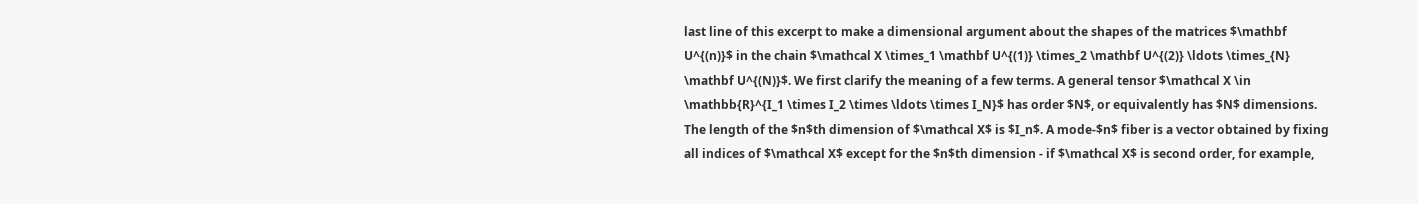last line of this excerpt to make a dimensional argument about the shapes of the matrices $\mathbf U^{(n)}$ in the chain $\mathcal X \times_1 \mathbf U^{(1)} \times_2 \mathbf U^{(2)} \ldots \times_{N} \mathbf U^{(N)}$. We first clarify the meaning of a few terms. A general tensor $\mathcal X \in \mathbb{R}^{I_1 \times I_2 \times \ldots \times I_N}$ has order $N$, or equivalently has $N$ dimensions. The length of the $n$th dimension of $\mathcal X$ is $I_n$. A mode-$n$ fiber is a vector obtained by fixing all indices of $\mathcal X$ except for the $n$th dimension - if $\mathcal X$ is second order, for example,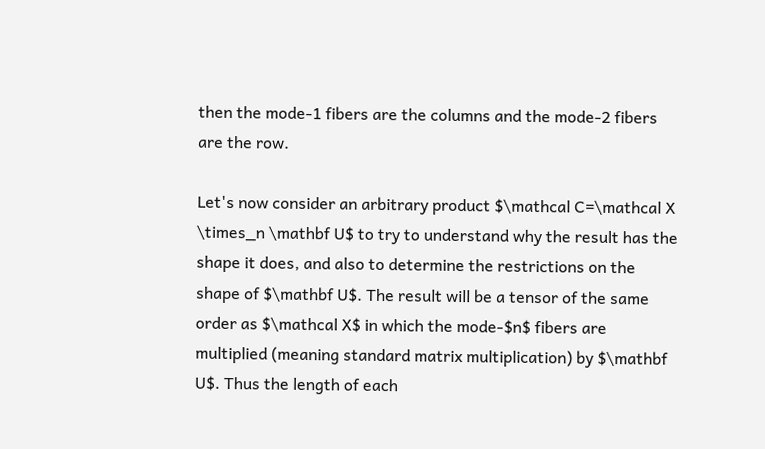then the mode-1 fibers are the columns and the mode-2 fibers are the row.

Let's now consider an arbitrary product $\mathcal C=\mathcal X \times_n \mathbf U$ to try to understand why the result has the shape it does, and also to determine the restrictions on the shape of $\mathbf U$. The result will be a tensor of the same order as $\mathcal X$ in which the mode-$n$ fibers are multiplied (meaning standard matrix multiplication) by $\mathbf U$. Thus the length of each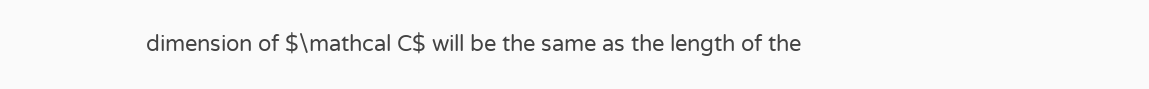dimension of $\mathcal C$ will be the same as the length of the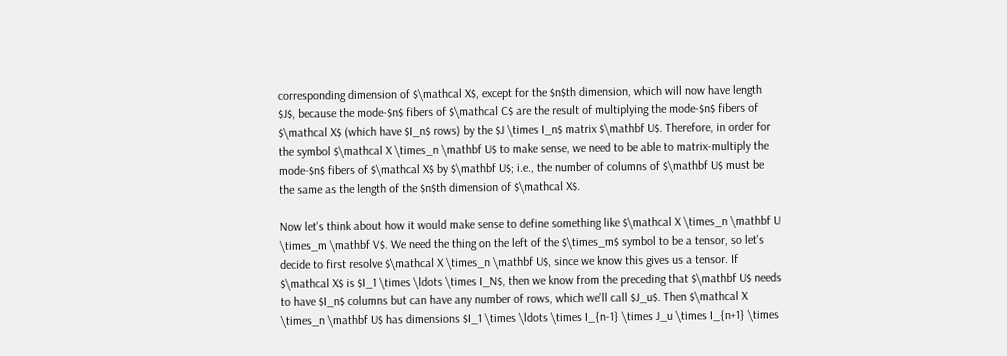corresponding dimension of $\mathcal X$, except for the $n$th dimension, which will now have length $J$, because the mode-$n$ fibers of $\mathcal C$ are the result of multiplying the mode-$n$ fibers of $\mathcal X$ (which have $I_n$ rows) by the $J \times I_n$ matrix $\mathbf U$. Therefore, in order for the symbol $\mathcal X \times_n \mathbf U$ to make sense, we need to be able to matrix-multiply the mode-$n$ fibers of $\mathcal X$ by $\mathbf U$; i.e., the number of columns of $\mathbf U$ must be the same as the length of the $n$th dimension of $\mathcal X$.

Now let's think about how it would make sense to define something like $\mathcal X \times_n \mathbf U \times_m \mathbf V$. We need the thing on the left of the $\times_m$ symbol to be a tensor, so let's decide to first resolve $\mathcal X \times_n \mathbf U$, since we know this gives us a tensor. If $\mathcal X$ is $I_1 \times \ldots \times I_N$, then we know from the preceding that $\mathbf U$ needs to have $I_n$ columns but can have any number of rows, which we'll call $J_u$. Then $\mathcal X \times_n \mathbf U$ has dimensions $I_1 \times \ldots \times I_{n-1} \times J_u \times I_{n+1} \times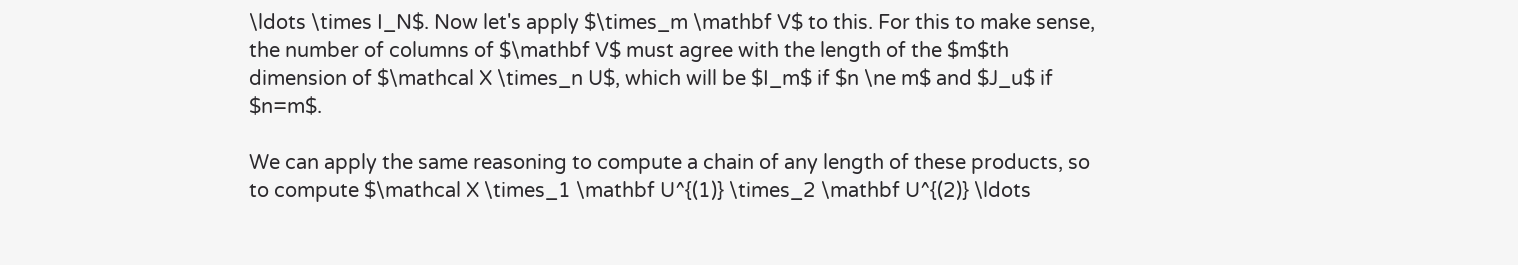\ldots \times I_N$. Now let's apply $\times_m \mathbf V$ to this. For this to make sense, the number of columns of $\mathbf V$ must agree with the length of the $m$th dimension of $\mathcal X \times_n U$, which will be $I_m$ if $n \ne m$ and $J_u$ if $n=m$.

We can apply the same reasoning to compute a chain of any length of these products, so to compute $\mathcal X \times_1 \mathbf U^{(1)} \times_2 \mathbf U^{(2)} \ldots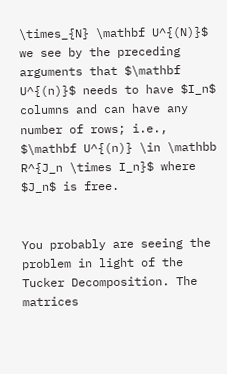\times_{N} \mathbf U^{(N)}$ we see by the preceding arguments that $\mathbf U^{(n)}$ needs to have $I_n$ columns and can have any number of rows; i.e., $\mathbf U^{(n)} \in \mathbb R^{J_n \times I_n}$ where $J_n$ is free.


You probably are seeing the problem in light of the Tucker Decomposition. The matrices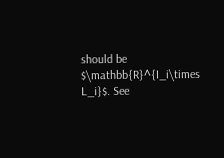should be $\mathbb{R}^{I_i\times L_i}$. See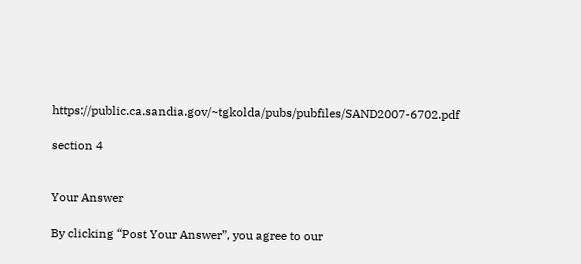https://public.ca.sandia.gov/~tgkolda/pubs/pubfiles/SAND2007-6702.pdf

section 4


Your Answer

By clicking “Post Your Answer”, you agree to our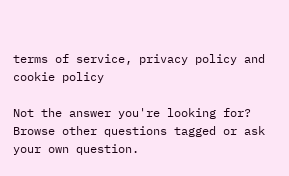terms of service, privacy policy and cookie policy

Not the answer you're looking for? Browse other questions tagged or ask your own question.